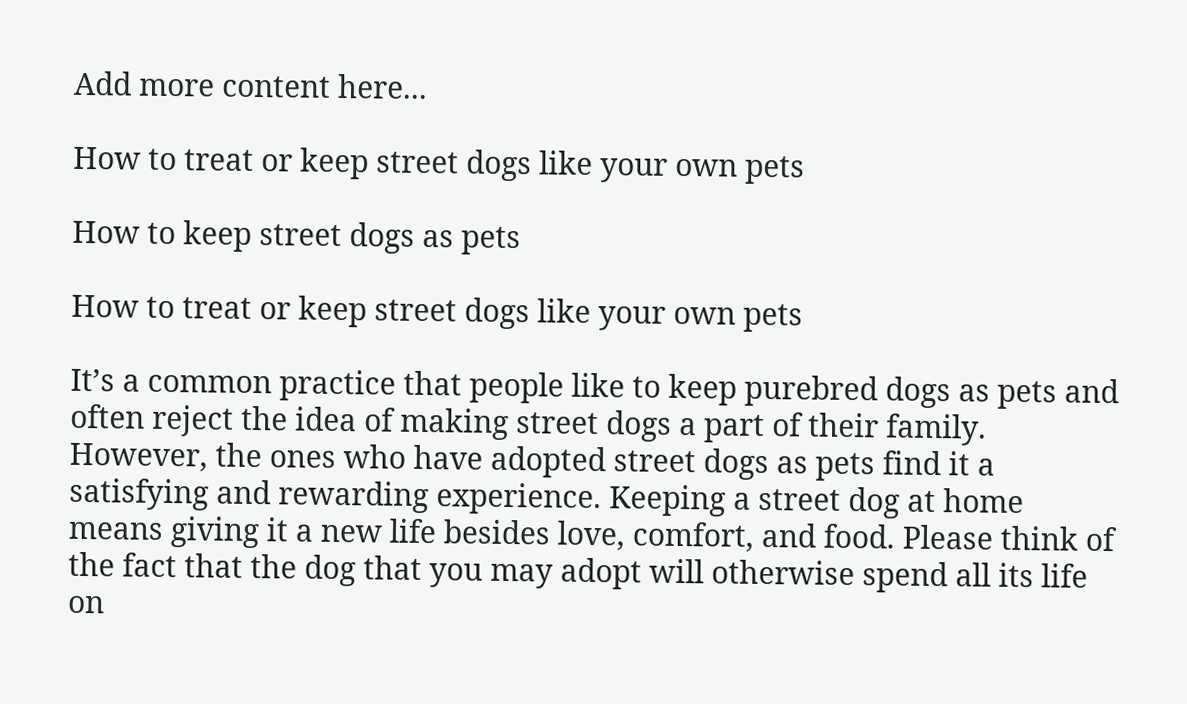Add more content here...

How to treat or keep street dogs like your own pets

How to keep street dogs as pets

How to treat or keep street dogs like your own pets

It’s a common practice that people like to keep purebred dogs as pets and often reject the idea of making street dogs a part of their family. However, the ones who have adopted street dogs as pets find it a satisfying and rewarding experience. Keeping a street dog at home means giving it a new life besides love, comfort, and food. Please think of the fact that the dog that you may adopt will otherwise spend all its life on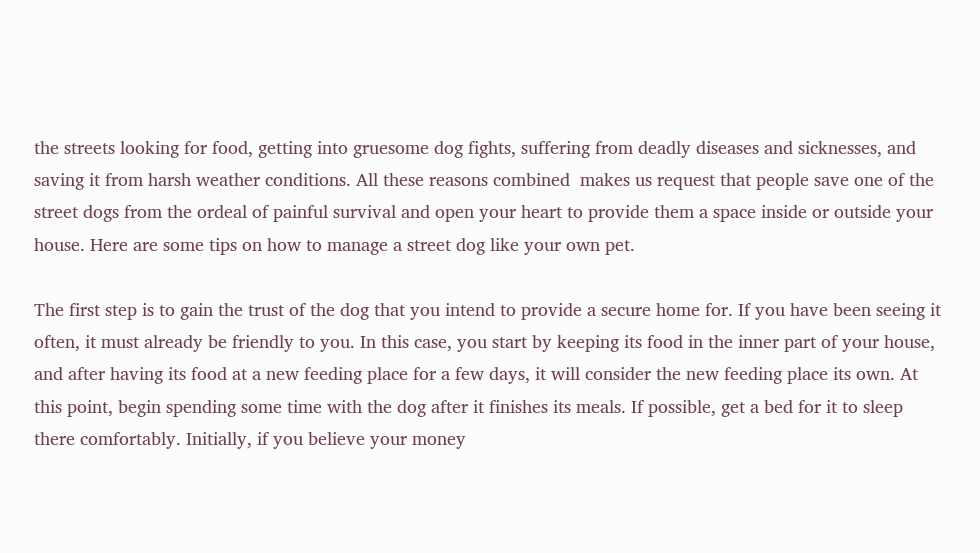the streets looking for food, getting into gruesome dog fights, suffering from deadly diseases and sicknesses, and saving it from harsh weather conditions. All these reasons combined  makes us request that people save one of the street dogs from the ordeal of painful survival and open your heart to provide them a space inside or outside your house. Here are some tips on how to manage a street dog like your own pet.

The first step is to gain the trust of the dog that you intend to provide a secure home for. If you have been seeing it often, it must already be friendly to you. In this case, you start by keeping its food in the inner part of your house, and after having its food at a new feeding place for a few days, it will consider the new feeding place its own. At this point, begin spending some time with the dog after it finishes its meals. If possible, get a bed for it to sleep there comfortably. Initially, if you believe your money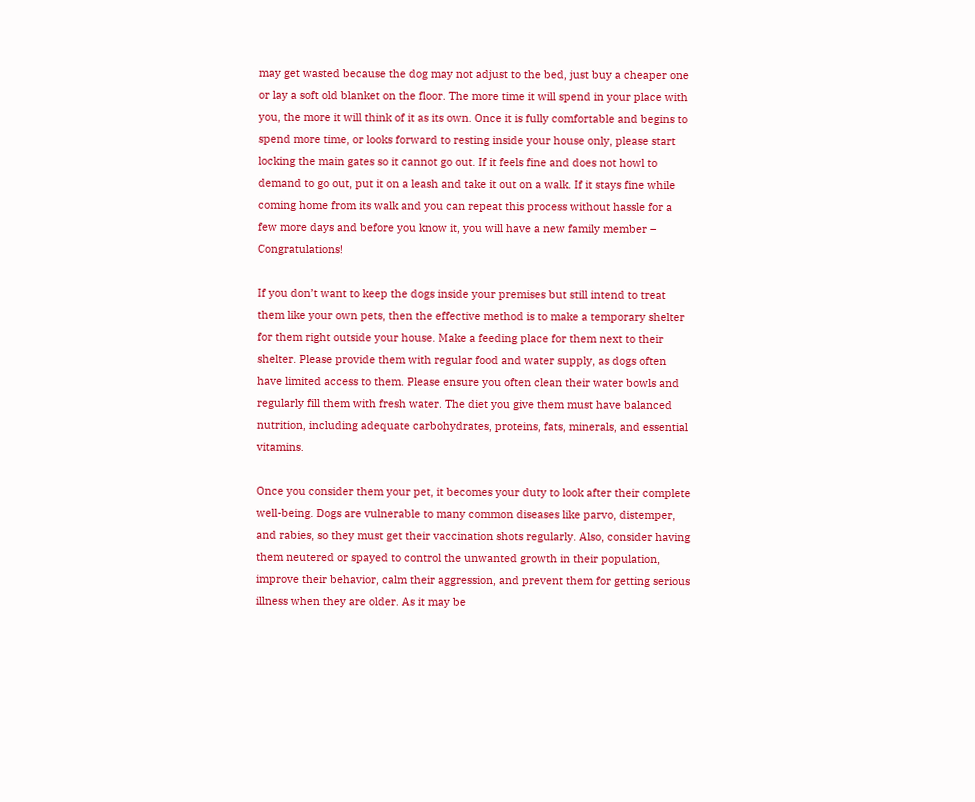may get wasted because the dog may not adjust to the bed, just buy a cheaper one or lay a soft old blanket on the floor. The more time it will spend in your place with you, the more it will think of it as its own. Once it is fully comfortable and begins to spend more time, or looks forward to resting inside your house only, please start locking the main gates so it cannot go out. If it feels fine and does not howl to demand to go out, put it on a leash and take it out on a walk. If it stays fine while coming home from its walk and you can repeat this process without hassle for a few more days and before you know it, you will have a new family member – Congratulations!

If you don’t want to keep the dogs inside your premises but still intend to treat them like your own pets, then the effective method is to make a temporary shelter for them right outside your house. Make a feeding place for them next to their shelter. Please provide them with regular food and water supply, as dogs often have limited access to them. Please ensure you often clean their water bowls and regularly fill them with fresh water. The diet you give them must have balanced nutrition, including adequate carbohydrates, proteins, fats, minerals, and essential vitamins.

Once you consider them your pet, it becomes your duty to look after their complete well-being. Dogs are vulnerable to many common diseases like parvo, distemper, and rabies, so they must get their vaccination shots regularly. Also, consider having them neutered or spayed to control the unwanted growth in their population, improve their behavior, calm their aggression, and prevent them for getting serious illness when they are older. As it may be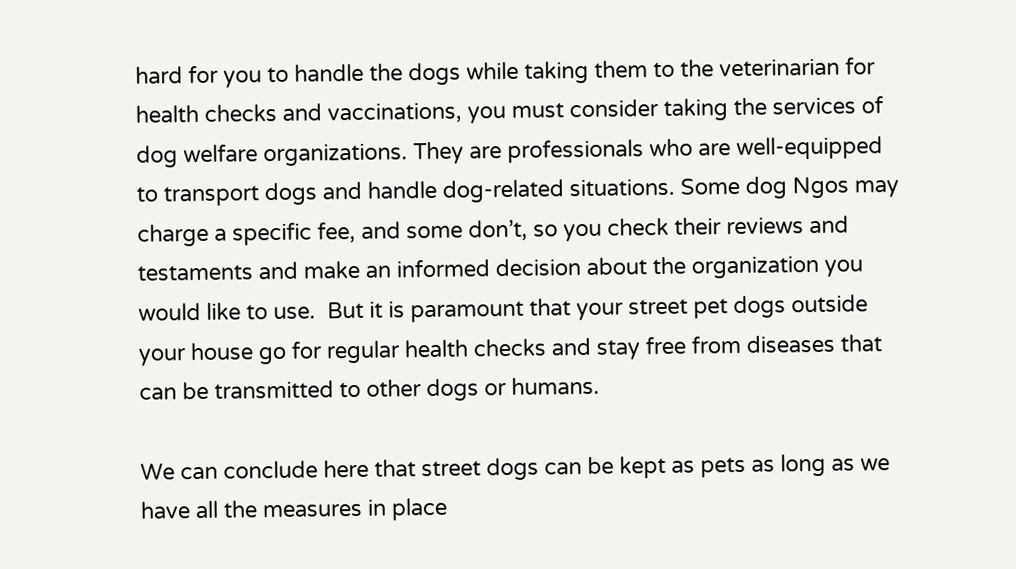hard for you to handle the dogs while taking them to the veterinarian for health checks and vaccinations, you must consider taking the services of dog welfare organizations. They are professionals who are well-equipped to transport dogs and handle dog-related situations. Some dog Ngos may charge a specific fee, and some don’t, so you check their reviews and testaments and make an informed decision about the organization you would like to use.  But it is paramount that your street pet dogs outside your house go for regular health checks and stay free from diseases that can be transmitted to other dogs or humans.

We can conclude here that street dogs can be kept as pets as long as we have all the measures in place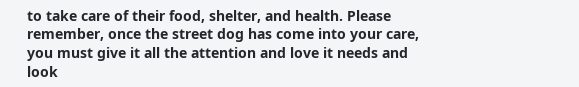to take care of their food, shelter, and health. Please remember, once the street dog has come into your care, you must give it all the attention and love it needs and look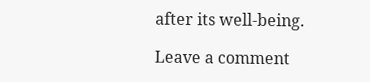after its well-being.

Leave a comment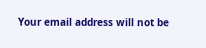Your email address will not be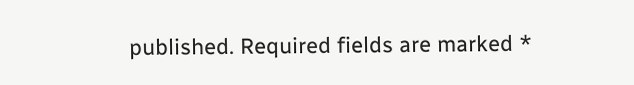published. Required fields are marked *